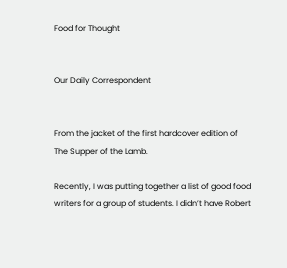Food for Thought


Our Daily Correspondent


From the jacket of the first hardcover edition of The Supper of the Lamb.

Recently, I was putting together a list of good food writers for a group of students. I didn’t have Robert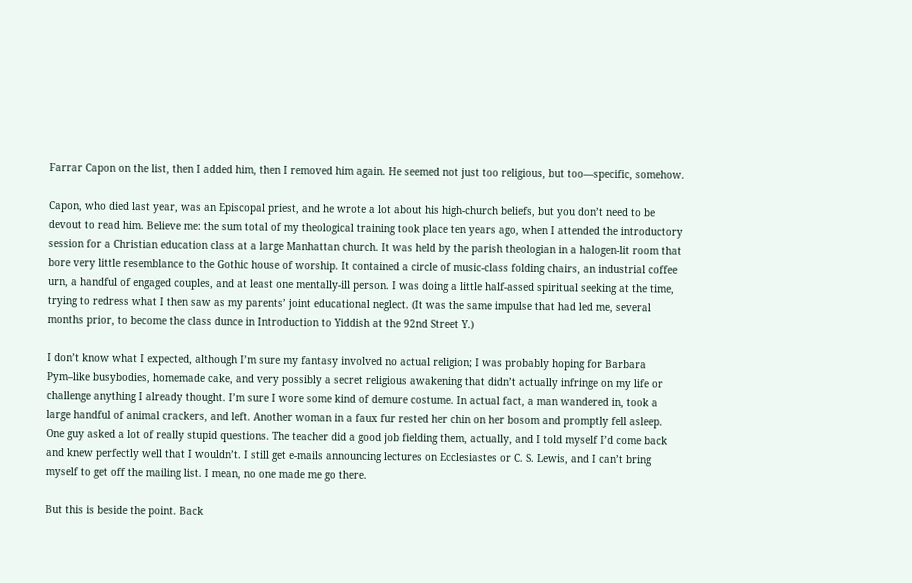Farrar Capon on the list, then I added him, then I removed him again. He seemed not just too religious, but too—specific, somehow.

Capon, who died last year, was an Episcopal priest, and he wrote a lot about his high-church beliefs, but you don’t need to be devout to read him. Believe me: the sum total of my theological training took place ten years ago, when I attended the introductory session for a Christian education class at a large Manhattan church. It was held by the parish theologian in a halogen-lit room that bore very little resemblance to the Gothic house of worship. It contained a circle of music-class folding chairs, an industrial coffee urn, a handful of engaged couples, and at least one mentally-ill person. I was doing a little half-assed spiritual seeking at the time, trying to redress what I then saw as my parents’ joint educational neglect. (It was the same impulse that had led me, several months prior, to become the class dunce in Introduction to Yiddish at the 92nd Street Y.)

I don’t know what I expected, although I’m sure my fantasy involved no actual religion; I was probably hoping for Barbara Pym–like busybodies, homemade cake, and very possibly a secret religious awakening that didn’t actually infringe on my life or challenge anything I already thought. I’m sure I wore some kind of demure costume. In actual fact, a man wandered in, took a large handful of animal crackers, and left. Another woman in a faux fur rested her chin on her bosom and promptly fell asleep. One guy asked a lot of really stupid questions. The teacher did a good job fielding them, actually, and I told myself I’d come back and knew perfectly well that I wouldn’t. I still get e-mails announcing lectures on Ecclesiastes or C. S. Lewis, and I can’t bring myself to get off the mailing list. I mean, no one made me go there.

But this is beside the point. Back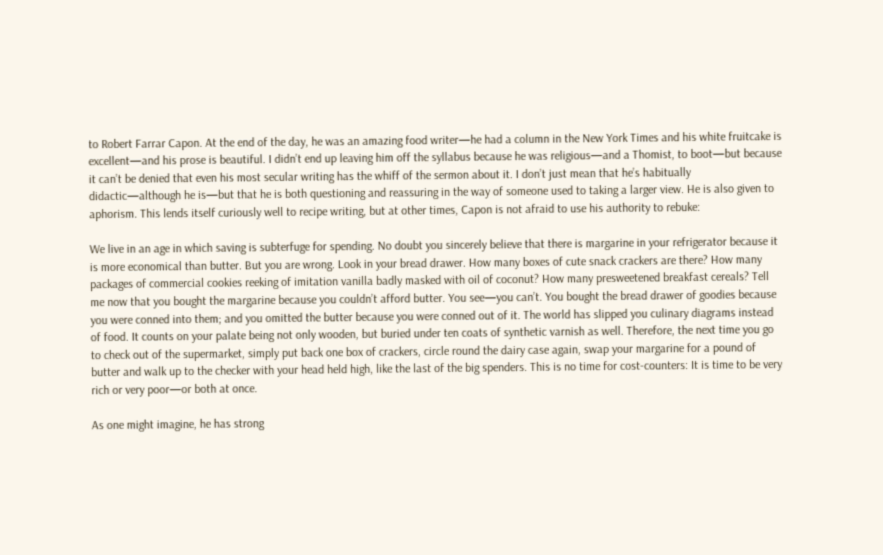to Robert Farrar Capon. At the end of the day, he was an amazing food writer—he had a column in the New York Times and his white fruitcake is excellent—and his prose is beautiful. I didn’t end up leaving him off the syllabus because he was religious—and a Thomist, to boot—but because it can’t be denied that even his most secular writing has the whiff of the sermon about it. I don’t just mean that he’s habitually didactic—although he is—but that he is both questioning and reassuring in the way of someone used to taking a larger view. He is also given to aphorism. This lends itself curiously well to recipe writing, but at other times, Capon is not afraid to use his authority to rebuke:

We live in an age in which saving is subterfuge for spending. No doubt you sincerely believe that there is margarine in your refrigerator because it is more economical than butter. But you are wrong. Look in your bread drawer. How many boxes of cute snack crackers are there? How many packages of commercial cookies reeking of imitation vanilla badly masked with oil of coconut? How many presweetened breakfast cereals? Tell me now that you bought the margarine because you couldn’t afford butter. You see—you can’t. You bought the bread drawer of goodies because you were conned into them; and you omitted the butter because you were conned out of it. The world has slipped you culinary diagrams instead of food. It counts on your palate being not only wooden, but buried under ten coats of synthetic varnish as well. Therefore, the next time you go to check out of the supermarket, simply put back one box of crackers, circle round the dairy case again, swap your margarine for a pound of butter and walk up to the checker with your head held high, like the last of the big spenders. This is no time for cost-counters: It is time to be very rich or very poor—or both at once.

As one might imagine, he has strong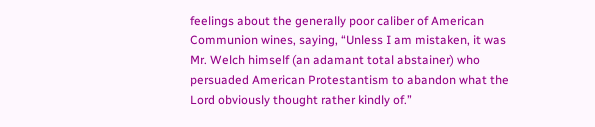feelings about the generally poor caliber of American Communion wines, saying, “Unless I am mistaken, it was Mr. Welch himself (an adamant total abstainer) who persuaded American Protestantism to abandon what the Lord obviously thought rather kindly of.”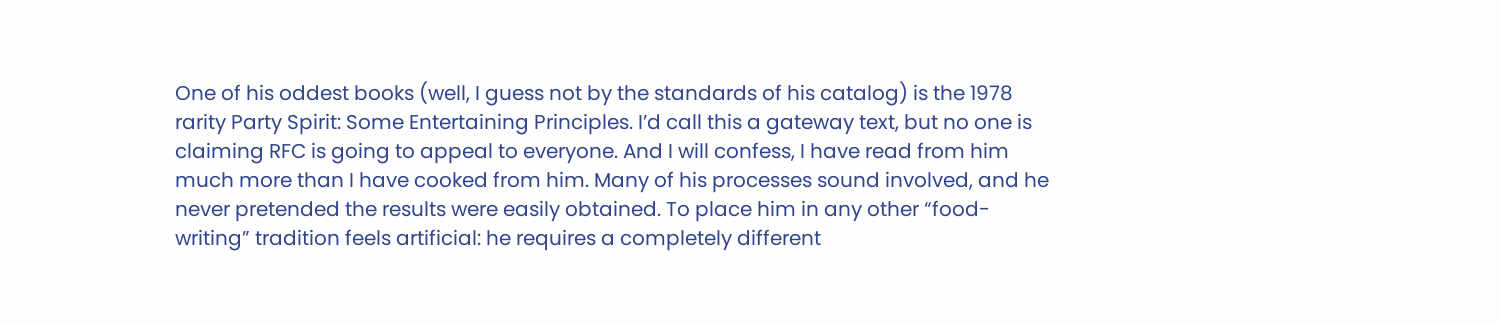One of his oddest books (well, I guess not by the standards of his catalog) is the 1978 rarity Party Spirit: Some Entertaining Principles. I’d call this a gateway text, but no one is claiming RFC is going to appeal to everyone. And I will confess, I have read from him much more than I have cooked from him. Many of his processes sound involved, and he never pretended the results were easily obtained. To place him in any other “food-writing” tradition feels artificial: he requires a completely different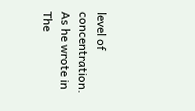level of concentration. As he wrote in The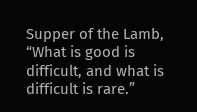Supper of the Lamb, “What is good is difficult, and what is difficult is rare.”